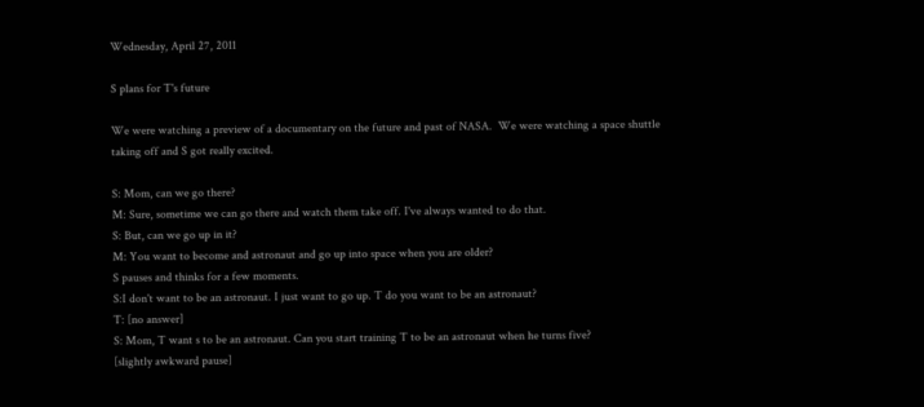Wednesday, April 27, 2011

S plans for T's future

We were watching a preview of a documentary on the future and past of NASA.  We were watching a space shuttle taking off and S got really excited.

S: Mom, can we go there?
M: Sure, sometime we can go there and watch them take off. I've always wanted to do that.
S: But, can we go up in it?
M: You want to become and astronaut and go up into space when you are older?
S pauses and thinks for a few moments.
S:I don't want to be an astronaut. I just want to go up. T do you want to be an astronaut?
T: [no answer]
S: Mom, T want s to be an astronaut. Can you start training T to be an astronaut when he turns five?
[slightly awkward pause]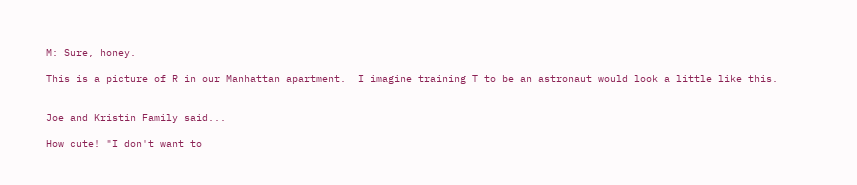M: Sure, honey.

This is a picture of R in our Manhattan apartment.  I imagine training T to be an astronaut would look a little like this.


Joe and Kristin Family said...

How cute! "I don't want to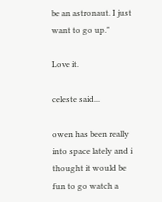be an astronaut. I just want to go up."

Love it.

celeste said...

owen has been really into space lately and i thought it would be fun to go watch a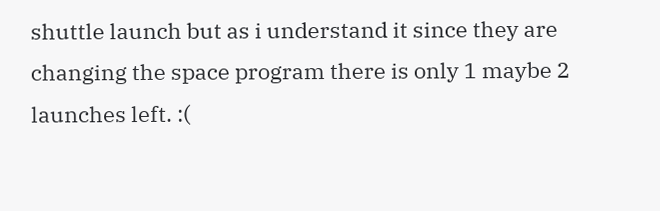shuttle launch but as i understand it since they are changing the space program there is only 1 maybe 2 launches left. :(